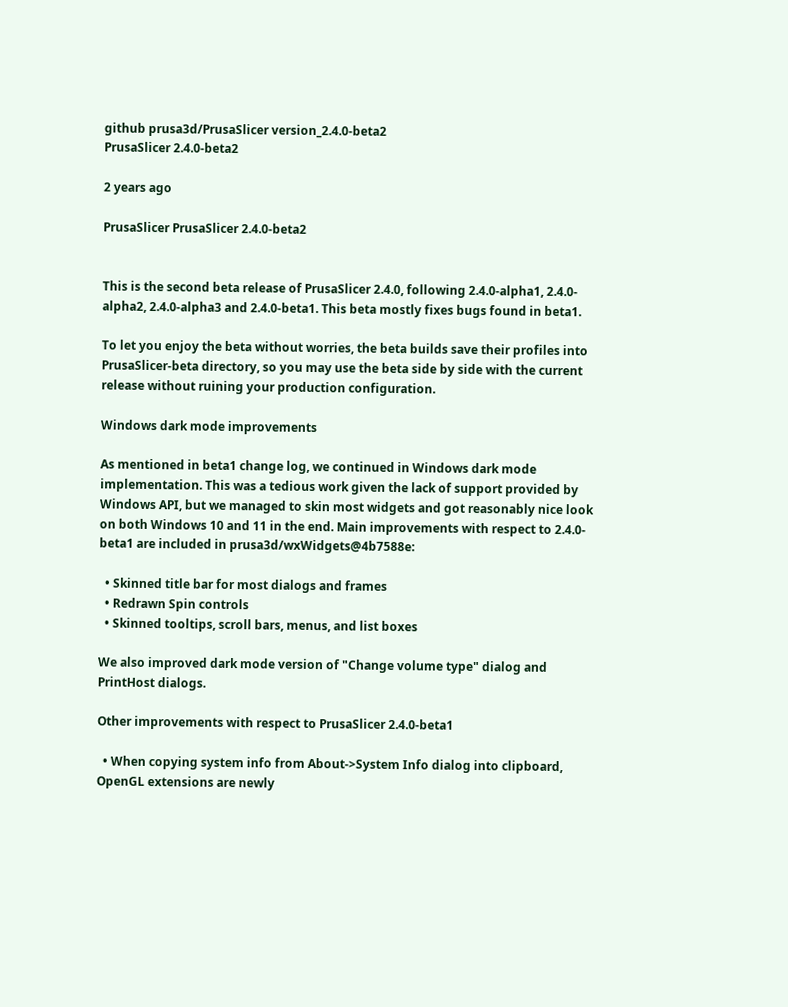github prusa3d/PrusaSlicer version_2.4.0-beta2
PrusaSlicer 2.4.0-beta2

2 years ago

PrusaSlicer PrusaSlicer 2.4.0-beta2


This is the second beta release of PrusaSlicer 2.4.0, following 2.4.0-alpha1, 2.4.0-alpha2, 2.4.0-alpha3 and 2.4.0-beta1. This beta mostly fixes bugs found in beta1.

To let you enjoy the beta without worries, the beta builds save their profiles into PrusaSlicer-beta directory, so you may use the beta side by side with the current release without ruining your production configuration.

Windows dark mode improvements

As mentioned in beta1 change log, we continued in Windows dark mode implementation. This was a tedious work given the lack of support provided by Windows API, but we managed to skin most widgets and got reasonably nice look on both Windows 10 and 11 in the end. Main improvements with respect to 2.4.0-beta1 are included in prusa3d/wxWidgets@4b7588e:

  • Skinned title bar for most dialogs and frames
  • Redrawn Spin controls
  • Skinned tooltips, scroll bars, menus, and list boxes

We also improved dark mode version of "Change volume type" dialog and PrintHost dialogs.

Other improvements with respect to PrusaSlicer 2.4.0-beta1

  • When copying system info from About->System Info dialog into clipboard, OpenGL extensions are newly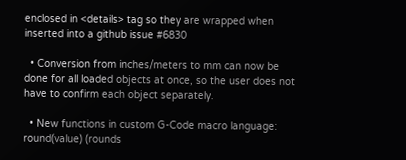enclosed in <details> tag so they are wrapped when inserted into a github issue #6830

  • Conversion from inches/meters to mm can now be done for all loaded objects at once, so the user does not have to confirm each object separately.

  • New functions in custom G-Code macro language: round(value) (rounds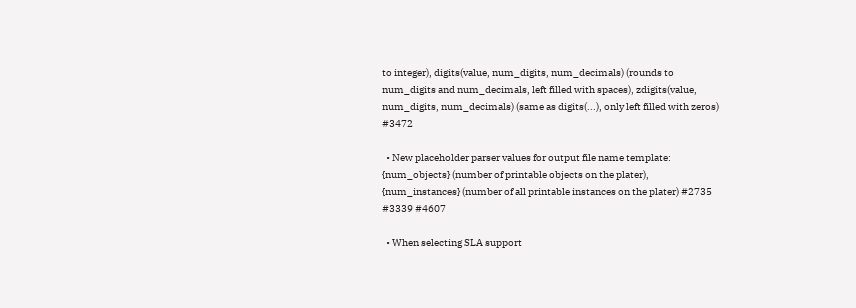to integer), digits(value, num_digits, num_decimals) (rounds to num_digits and num_decimals, left filled with spaces), zdigits(value, num_digits, num_decimals) (same as digits(...), only left filled with zeros) #3472

  • New placeholder parser values for output file name template: {num_objects} (number of printable objects on the plater), {num_instances} (number of all printable instances on the plater) #2735 #3339 #4607

  • When selecting SLA support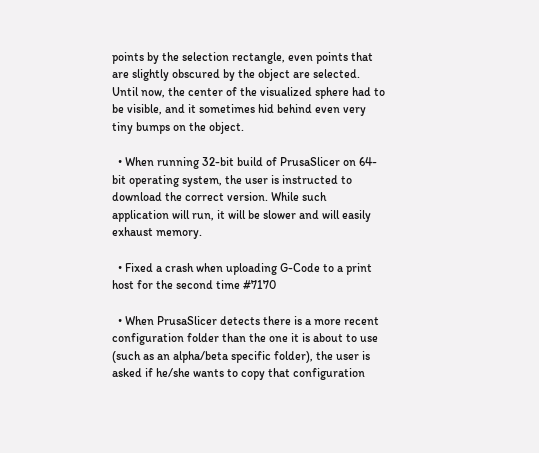points by the selection rectangle, even points that are slightly obscured by the object are selected. Until now, the center of the visualized sphere had to be visible, and it sometimes hid behind even very tiny bumps on the object.

  • When running 32-bit build of PrusaSlicer on 64-bit operating system, the user is instructed to download the correct version. While such application will run, it will be slower and will easily exhaust memory.

  • Fixed a crash when uploading G-Code to a print host for the second time #7170

  • When PrusaSlicer detects there is a more recent configuration folder than the one it is about to use (such as an alpha/beta specific folder), the user is asked if he/she wants to copy that configuration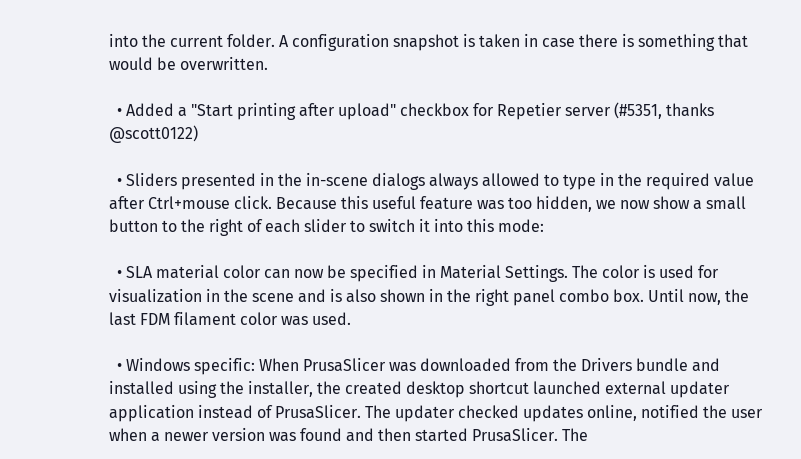into the current folder. A configuration snapshot is taken in case there is something that would be overwritten.

  • Added a "Start printing after upload" checkbox for Repetier server (#5351, thanks @scott0122)

  • Sliders presented in the in-scene dialogs always allowed to type in the required value after Ctrl+mouse click. Because this useful feature was too hidden, we now show a small button to the right of each slider to switch it into this mode:

  • SLA material color can now be specified in Material Settings. The color is used for visualization in the scene and is also shown in the right panel combo box. Until now, the last FDM filament color was used.

  • Windows specific: When PrusaSlicer was downloaded from the Drivers bundle and installed using the installer, the created desktop shortcut launched external updater application instead of PrusaSlicer. The updater checked updates online, notified the user when a newer version was found and then started PrusaSlicer. The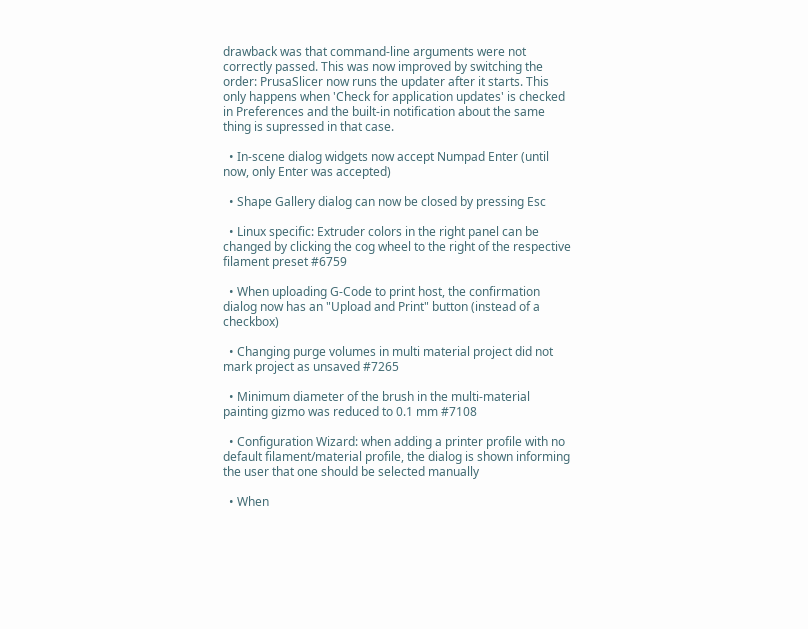drawback was that command-line arguments were not correctly passed. This was now improved by switching the order: PrusaSlicer now runs the updater after it starts. This only happens when 'Check for application updates' is checked in Preferences and the built-in notification about the same thing is supressed in that case.

  • In-scene dialog widgets now accept Numpad Enter (until now, only Enter was accepted)

  • Shape Gallery dialog can now be closed by pressing Esc

  • Linux specific: Extruder colors in the right panel can be changed by clicking the cog wheel to the right of the respective filament preset #6759

  • When uploading G-Code to print host, the confirmation dialog now has an "Upload and Print" button (instead of a checkbox)

  • Changing purge volumes in multi material project did not mark project as unsaved #7265

  • Minimum diameter of the brush in the multi-material painting gizmo was reduced to 0.1 mm #7108

  • Configuration Wizard: when adding a printer profile with no default filament/material profile, the dialog is shown informing the user that one should be selected manually

  • When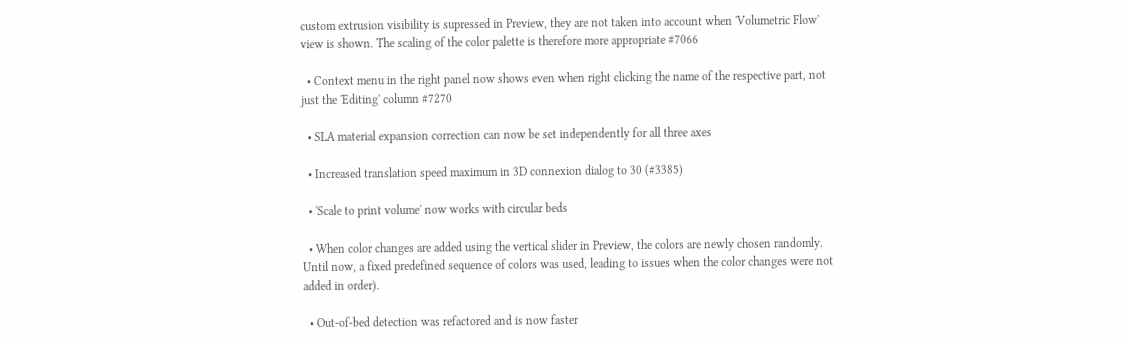custom extrusion visibility is supressed in Preview, they are not taken into account when 'Volumetric Flow' view is shown. The scaling of the color palette is therefore more appropriate #7066

  • Context menu in the right panel now shows even when right clicking the name of the respective part, not just the 'Editing' column #7270

  • SLA material expansion correction can now be set independently for all three axes

  • Increased translation speed maximum in 3D connexion dialog to 30 (#3385)

  • 'Scale to print volume' now works with circular beds

  • When color changes are added using the vertical slider in Preview, the colors are newly chosen randomly. Until now, a fixed predefined sequence of colors was used, leading to issues when the color changes were not added in order).

  • Out-of-bed detection was refactored and is now faster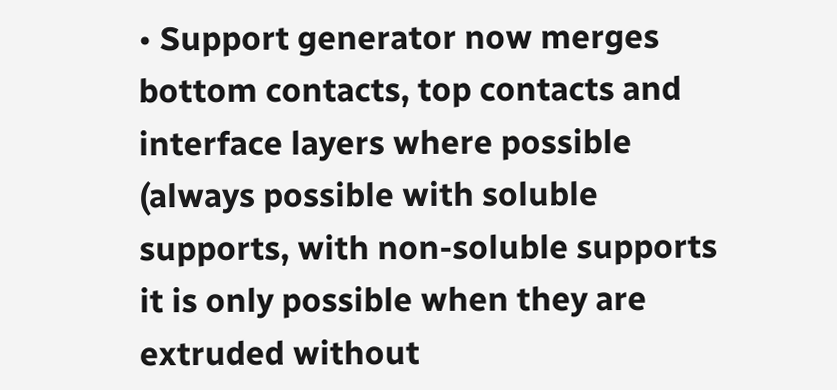• Support generator now merges bottom contacts, top contacts and interface layers where possible (always possible with soluble supports, with non-soluble supports it is only possible when they are extruded without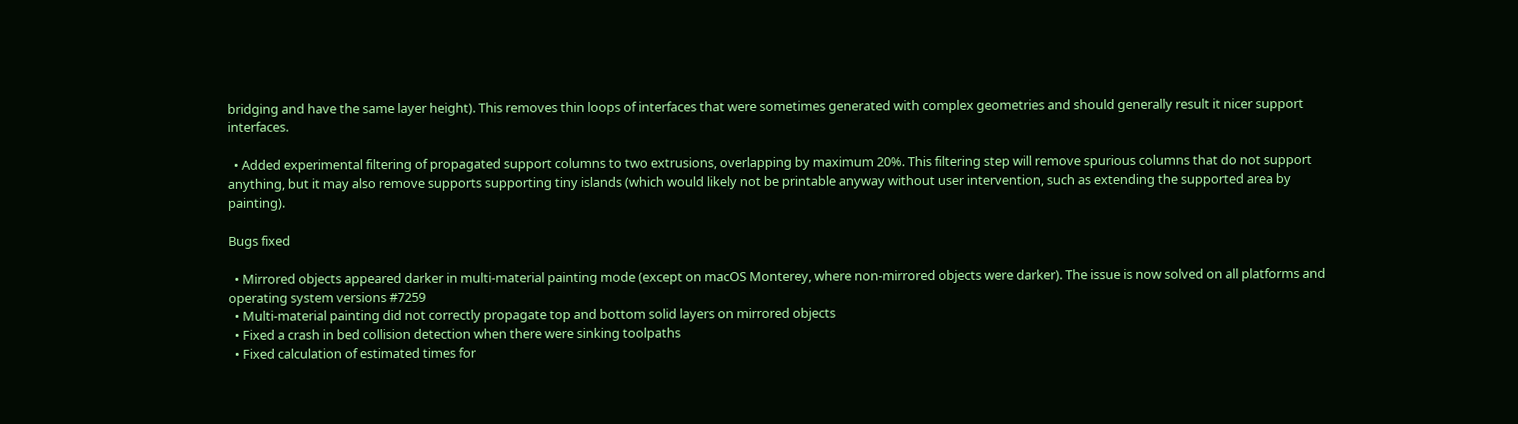bridging and have the same layer height). This removes thin loops of interfaces that were sometimes generated with complex geometries and should generally result it nicer support interfaces.

  • Added experimental filtering of propagated support columns to two extrusions, overlapping by maximum 20%. This filtering step will remove spurious columns that do not support anything, but it may also remove supports supporting tiny islands (which would likely not be printable anyway without user intervention, such as extending the supported area by painting).

Bugs fixed

  • Mirrored objects appeared darker in multi-material painting mode (except on macOS Monterey, where non-mirrored objects were darker). The issue is now solved on all platforms and operating system versions #7259
  • Multi-material painting did not correctly propagate top and bottom solid layers on mirrored objects
  • Fixed a crash in bed collision detection when there were sinking toolpaths
  • Fixed calculation of estimated times for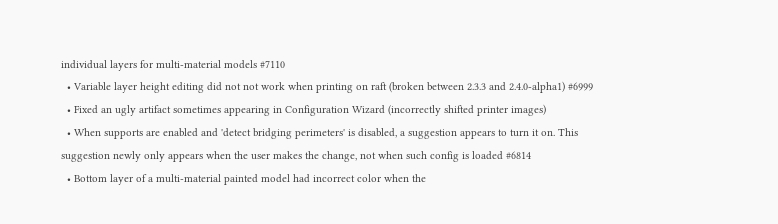individual layers for multi-material models #7110
  • Variable layer height editing did not not work when printing on raft (broken between 2.3.3 and 2.4.0-alpha1) #6999
  • Fixed an ugly artifact sometimes appearing in Configuration Wizard (incorrectly shifted printer images)
  • When supports are enabled and 'detect bridging perimeters' is disabled, a suggestion appears to turn it on. This suggestion newly only appears when the user makes the change, not when such config is loaded #6814
  • Bottom layer of a multi-material painted model had incorrect color when the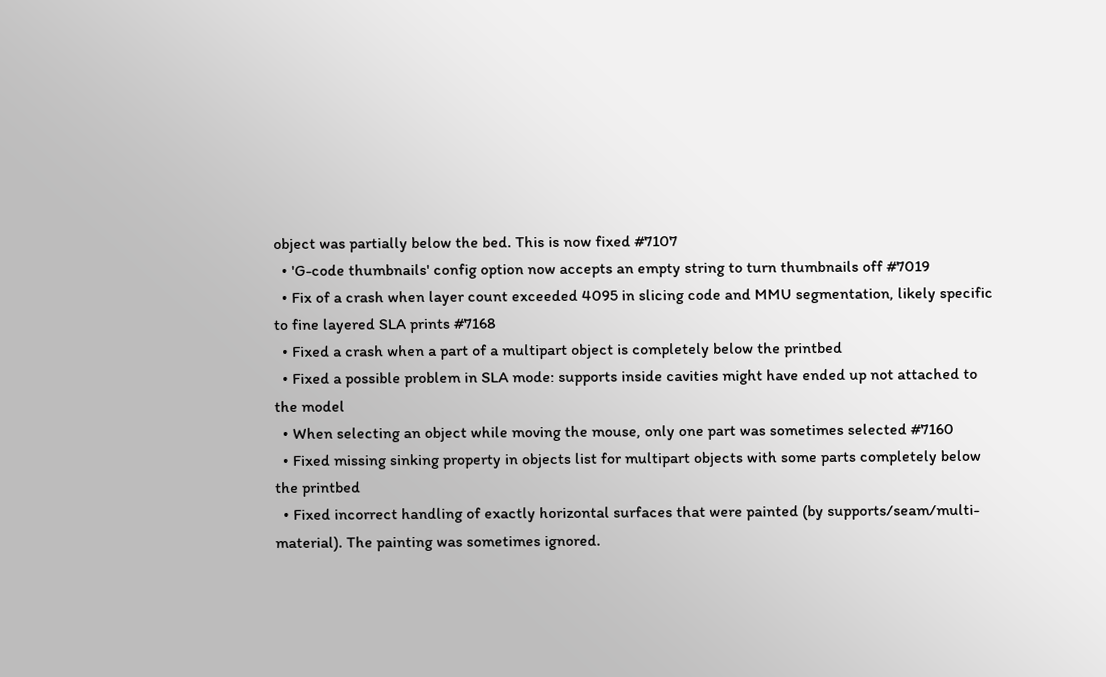object was partially below the bed. This is now fixed #7107
  • 'G-code thumbnails' config option now accepts an empty string to turn thumbnails off #7019
  • Fix of a crash when layer count exceeded 4095 in slicing code and MMU segmentation, likely specific to fine layered SLA prints #7168
  • Fixed a crash when a part of a multipart object is completely below the printbed
  • Fixed a possible problem in SLA mode: supports inside cavities might have ended up not attached to the model
  • When selecting an object while moving the mouse, only one part was sometimes selected #7160
  • Fixed missing sinking property in objects list for multipart objects with some parts completely below the printbed
  • Fixed incorrect handling of exactly horizontal surfaces that were painted (by supports/seam/multi-material). The painting was sometimes ignored.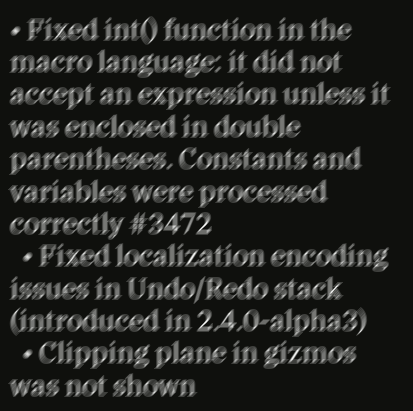• Fixed int() function in the macro language: it did not accept an expression unless it was enclosed in double parentheses. Constants and variables were processed correctly #3472
  • Fixed localization encoding issues in Undo/Redo stack (introduced in 2.4.0-alpha3)
  • Clipping plane in gizmos was not shown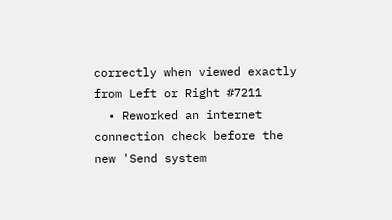correctly when viewed exactly from Left or Right #7211
  • Reworked an internet connection check before the new 'Send system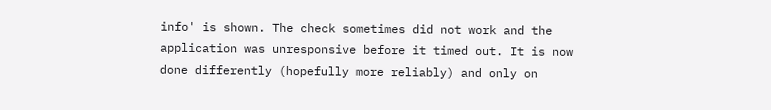info' is shown. The check sometimes did not work and the application was unresponsive before it timed out. It is now done differently (hopefully more reliably) and only on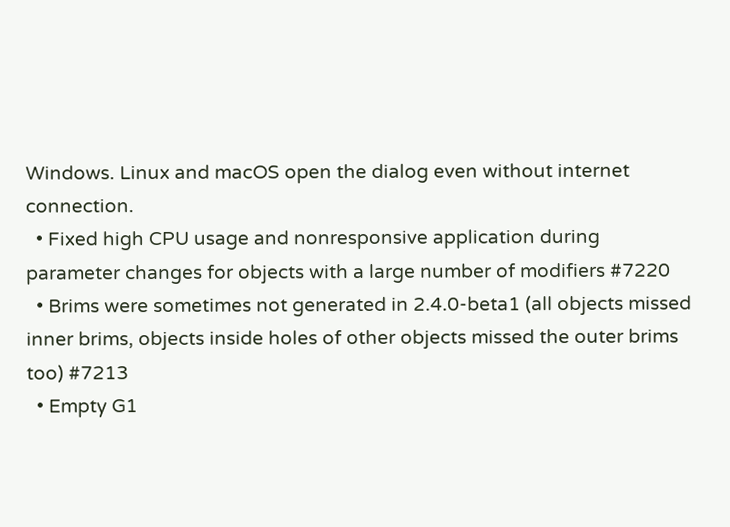Windows. Linux and macOS open the dialog even without internet connection.
  • Fixed high CPU usage and nonresponsive application during parameter changes for objects with a large number of modifiers #7220
  • Brims were sometimes not generated in 2.4.0-beta1 (all objects missed inner brims, objects inside holes of other objects missed the outer brims too) #7213
  • Empty G1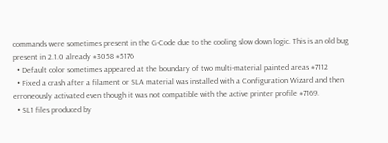commands were sometimes present in the G-Code due to the cooling slow down logic. This is an old bug present in 2.1.0 already #3058 #5176
  • Default color sometimes appeared at the boundary of two multi-material painted areas #7112
  • Fixed a crash after a filament or SLA material was installed with a Configuration Wizard and then erroneously activated even though it was not compatible with the active printer profile #7169.
  • SL1 files produced by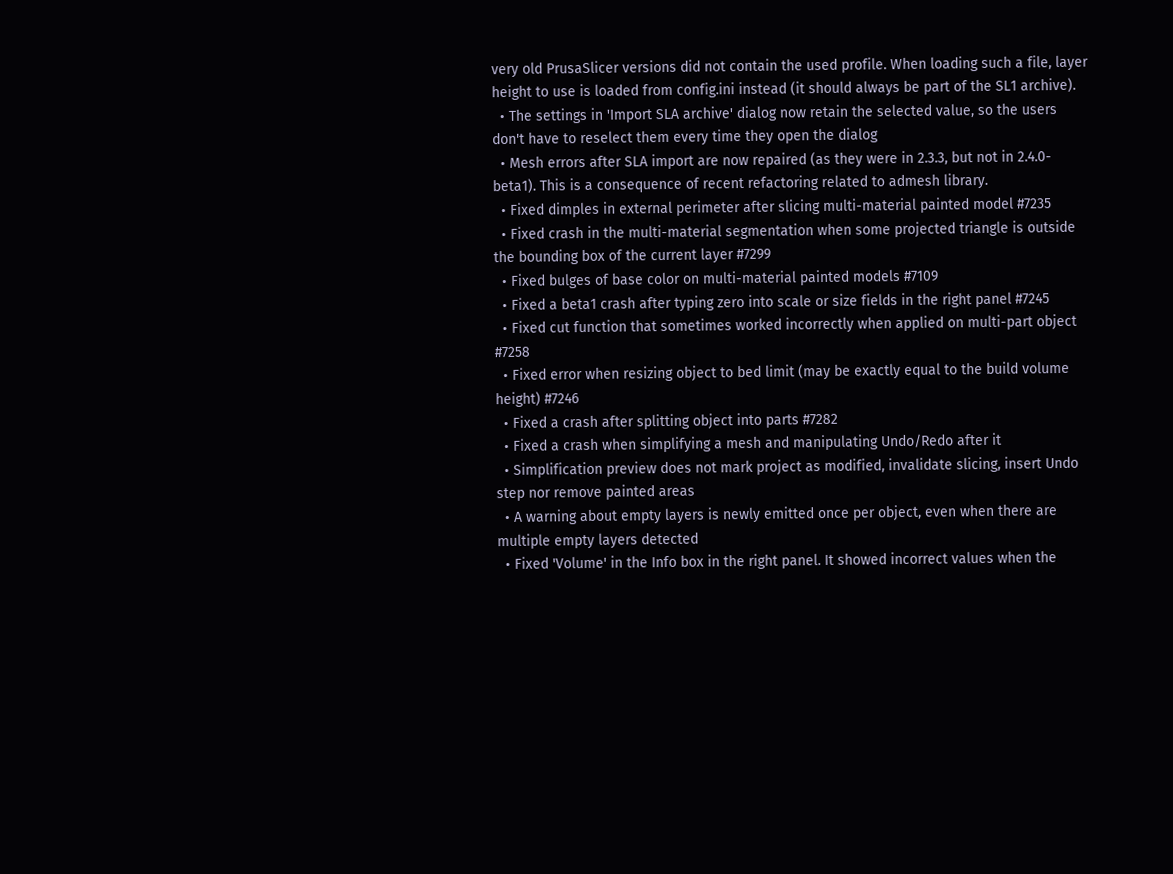very old PrusaSlicer versions did not contain the used profile. When loading such a file, layer height to use is loaded from config.ini instead (it should always be part of the SL1 archive).
  • The settings in 'Import SLA archive' dialog now retain the selected value, so the users don't have to reselect them every time they open the dialog
  • Mesh errors after SLA import are now repaired (as they were in 2.3.3, but not in 2.4.0-beta1). This is a consequence of recent refactoring related to admesh library.
  • Fixed dimples in external perimeter after slicing multi-material painted model #7235
  • Fixed crash in the multi-material segmentation when some projected triangle is outside the bounding box of the current layer #7299
  • Fixed bulges of base color on multi-material painted models #7109
  • Fixed a beta1 crash after typing zero into scale or size fields in the right panel #7245
  • Fixed cut function that sometimes worked incorrectly when applied on multi-part object #7258
  • Fixed error when resizing object to bed limit (may be exactly equal to the build volume height) #7246
  • Fixed a crash after splitting object into parts #7282
  • Fixed a crash when simplifying a mesh and manipulating Undo/Redo after it
  • Simplification preview does not mark project as modified, invalidate slicing, insert Undo step nor remove painted areas
  • A warning about empty layers is newly emitted once per object, even when there are multiple empty layers detected
  • Fixed 'Volume' in the Info box in the right panel. It showed incorrect values when the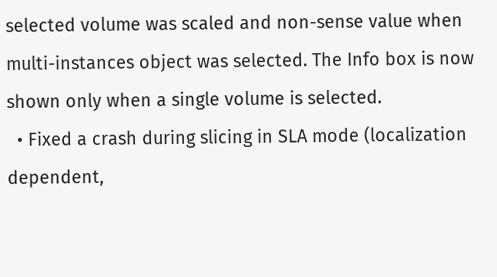selected volume was scaled and non-sense value when multi-instances object was selected. The Info box is now shown only when a single volume is selected.
  • Fixed a crash during slicing in SLA mode (localization dependent,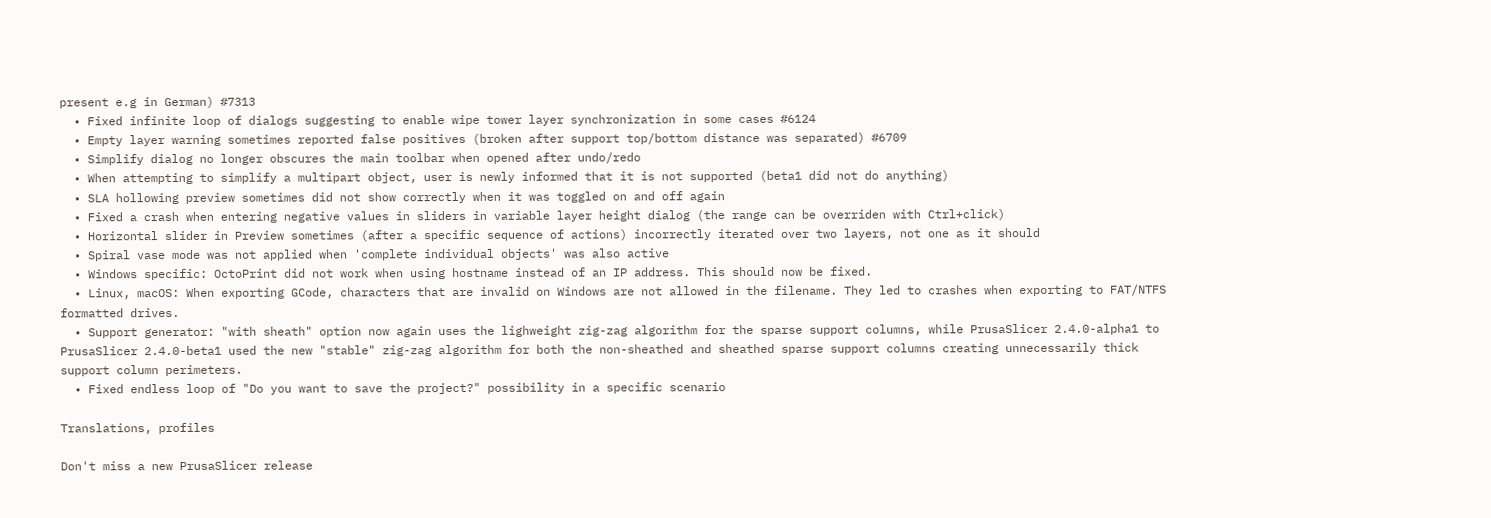present e.g in German) #7313
  • Fixed infinite loop of dialogs suggesting to enable wipe tower layer synchronization in some cases #6124
  • Empty layer warning sometimes reported false positives (broken after support top/bottom distance was separated) #6709
  • Simplify dialog no longer obscures the main toolbar when opened after undo/redo
  • When attempting to simplify a multipart object, user is newly informed that it is not supported (beta1 did not do anything)
  • SLA hollowing preview sometimes did not show correctly when it was toggled on and off again
  • Fixed a crash when entering negative values in sliders in variable layer height dialog (the range can be overriden with Ctrl+click)
  • Horizontal slider in Preview sometimes (after a specific sequence of actions) incorrectly iterated over two layers, not one as it should
  • Spiral vase mode was not applied when 'complete individual objects' was also active
  • Windows specific: OctoPrint did not work when using hostname instead of an IP address. This should now be fixed.
  • Linux, macOS: When exporting GCode, characters that are invalid on Windows are not allowed in the filename. They led to crashes when exporting to FAT/NTFS formatted drives.
  • Support generator: "with sheath" option now again uses the lighweight zig-zag algorithm for the sparse support columns, while PrusaSlicer 2.4.0-alpha1 to PrusaSlicer 2.4.0-beta1 used the new "stable" zig-zag algorithm for both the non-sheathed and sheathed sparse support columns creating unnecessarily thick support column perimeters.
  • Fixed endless loop of "Do you want to save the project?" possibility in a specific scenario

Translations, profiles

Don't miss a new PrusaSlicer release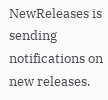NewReleases is sending notifications on new releases.